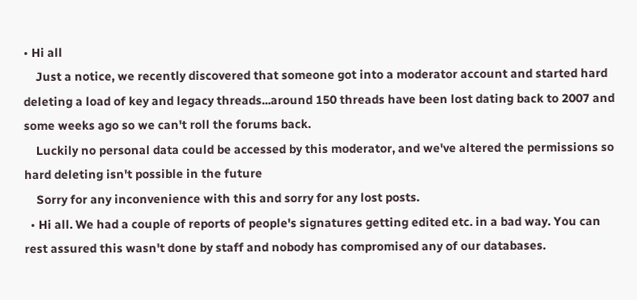• Hi all
    Just a notice, we recently discovered that someone got into a moderator account and started hard deleting a load of key and legacy threads...around 150 threads have been lost dating back to 2007 and some weeks ago so we can't roll the forums back.
    Luckily no personal data could be accessed by this moderator, and we've altered the permissions so hard deleting isn't possible in the future
    Sorry for any inconvenience with this and sorry for any lost posts.
  • Hi all. We had a couple of reports of people's signatures getting edited etc. in a bad way. You can rest assured this wasn't done by staff and nobody has compromised any of our databases.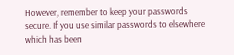However, remember to keep your passwords secure. If you use similar passwords to elsewhere which has been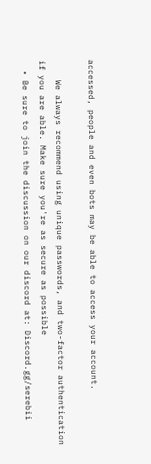accessed, people and even bots may be able to access your account.

    We always recommend using unique passwords, and two-factor authentication if you are able. Make sure you're as secure as possible
  • Be sure to join the discussion on our discord at: Discord.gg/serebii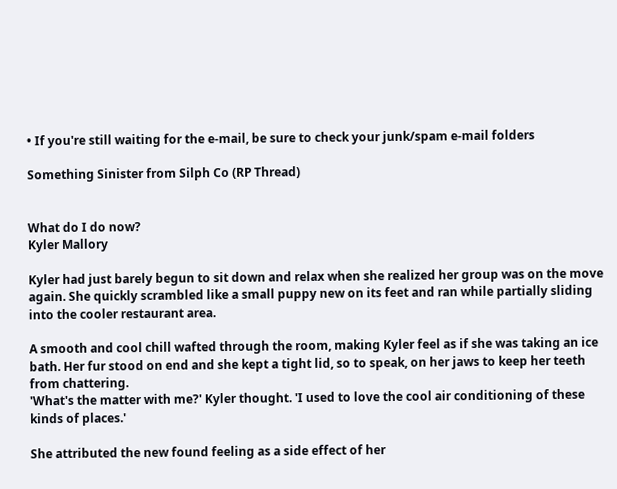• If you're still waiting for the e-mail, be sure to check your junk/spam e-mail folders

Something Sinister from Silph Co (RP Thread)


What do I do now?
Kyler Mallory

Kyler had just barely begun to sit down and relax when she realized her group was on the move again. She quickly scrambled like a small puppy new on its feet and ran while partially sliding into the cooler restaurant area.

A smooth and cool chill wafted through the room, making Kyler feel as if she was taking an ice bath. Her fur stood on end and she kept a tight lid, so to speak, on her jaws to keep her teeth from chattering.
'What's the matter with me?' Kyler thought. 'I used to love the cool air conditioning of these kinds of places.'

She attributed the new found feeling as a side effect of her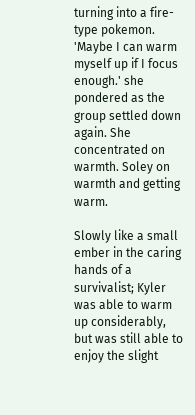turning into a fire-type pokemon.
'Maybe I can warm myself up if I focus enough.' she pondered as the group settled down again. She concentrated on warmth. Soley on warmth and getting warm.

Slowly like a small ember in the caring hands of a survivalist; Kyler was able to warm up considerably, but was still able to enjoy the slight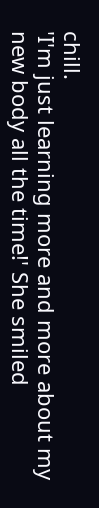chill.
'I'm just learning more and more about my new body all the time!' She smiled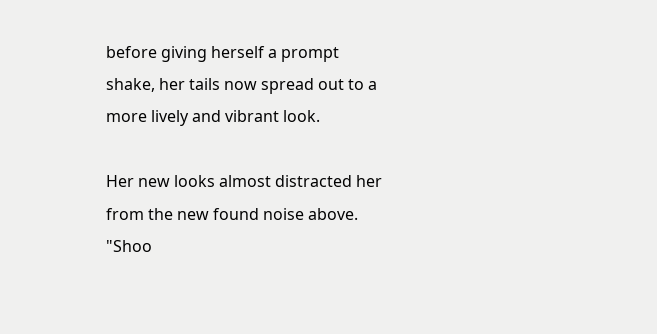before giving herself a prompt shake, her tails now spread out to a more lively and vibrant look.

Her new looks almost distracted her from the new found noise above.
"Shoo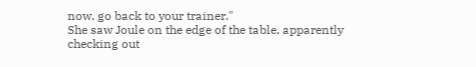now, go back to your trainer."
She saw Joule on the edge of the table, apparently checking out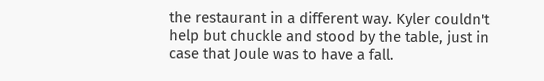the restaurant in a different way. Kyler couldn't help but chuckle and stood by the table, just in case that Joule was to have a fall.